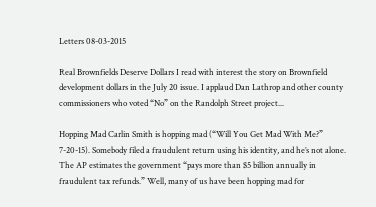Letters 08-03-2015

Real Brownfields Deserve Dollars I read with interest the story on Brownfield development dollars in the July 20 issue. I applaud Dan Lathrop and other county commissioners who voted “No” on the Randolph Street project...

Hopping Mad Carlin Smith is hopping mad (“Will You Get Mad With Me?” 7-20-15). Somebody filed a fraudulent return using his identity, and he’s not alone. The AP estimates the government “pays more than $5 billion annually in fraudulent tax refunds.” Well, many of us have been hopping mad for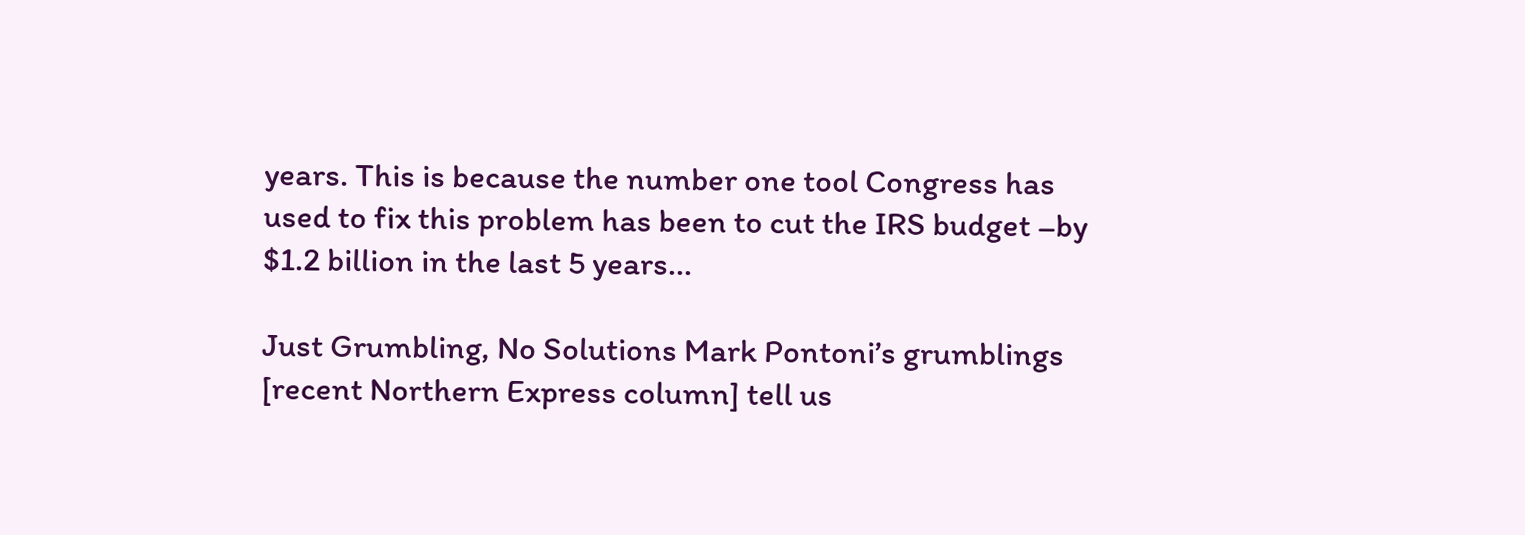years. This is because the number one tool Congress has used to fix this problem has been to cut the IRS budget –by $1.2 billion in the last 5 years...

Just Grumbling, No Solutions Mark Pontoni’s grumblings [recent Northern Express column] tell us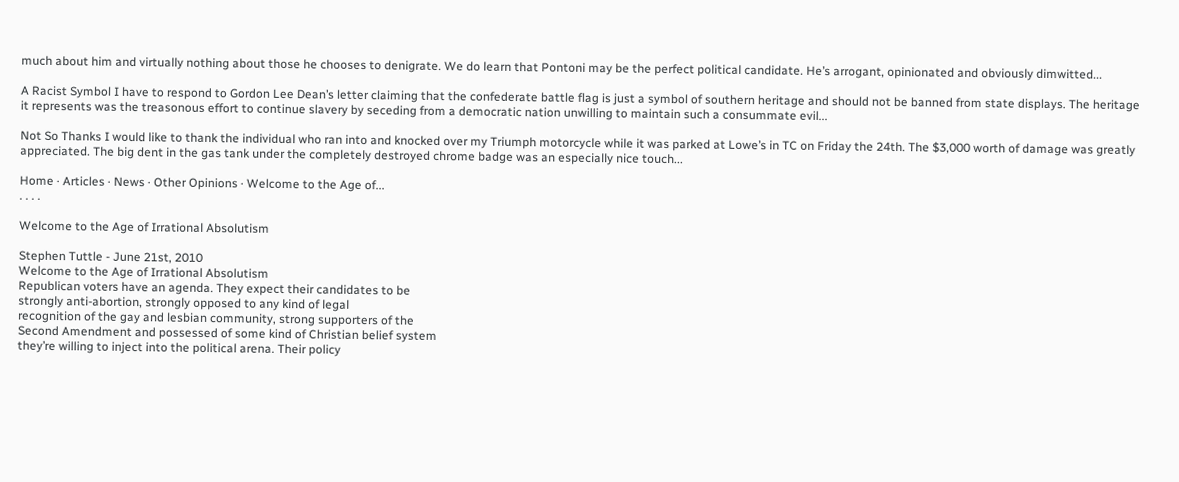much about him and virtually nothing about those he chooses to denigrate. We do learn that Pontoni may be the perfect political candidate. He’s arrogant, opinionated and obviously dimwitted...

A Racist Symbol I have to respond to Gordon Lee Dean’s letter claiming that the confederate battle flag is just a symbol of southern heritage and should not be banned from state displays. The heritage it represents was the treasonous effort to continue slavery by seceding from a democratic nation unwilling to maintain such a consummate evil...

Not So Thanks I would like to thank the individual who ran into and knocked over my Triumph motorcycle while it was parked at Lowe’s in TC on Friday the 24th. The $3,000 worth of damage was greatly appreciated. The big dent in the gas tank under the completely destroyed chrome badge was an especially nice touch...

Home · Articles · News · Other Opinions · Welcome to the Age of...
. . . .

Welcome to the Age of Irrational Absolutism

Stephen Tuttle - June 21st, 2010
Welcome to the Age of Irrational Absolutism
Republican voters have an agenda. They expect their candidates to be
strongly anti-abortion, strongly opposed to any kind of legal
recognition of the gay and lesbian community, strong supporters of the
Second Amendment and possessed of some kind of Christian belief system
they’re willing to inject into the political arena. Their policy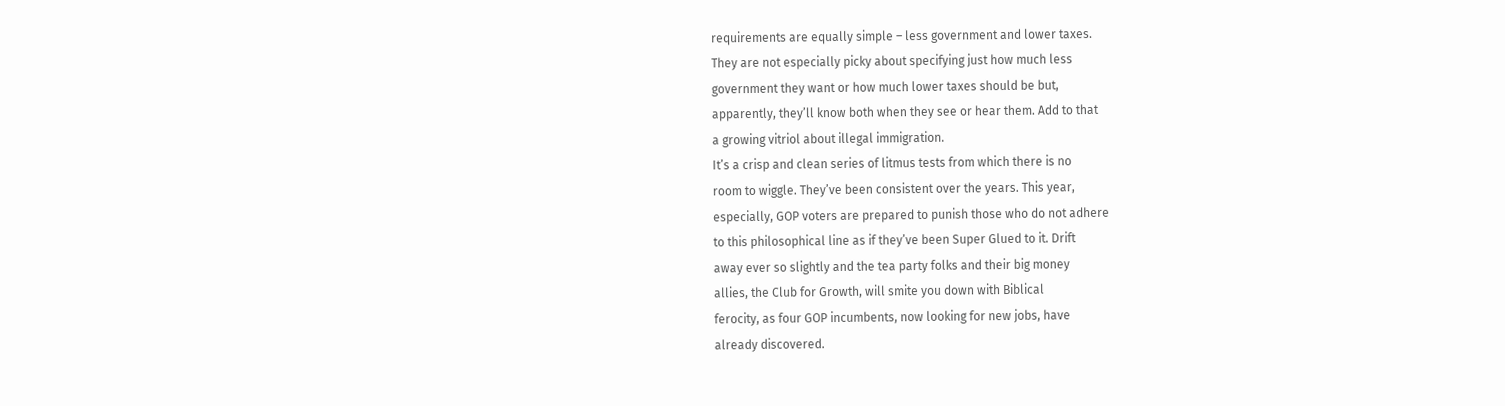requirements are equally simple – less government and lower taxes.
They are not especially picky about specifying just how much less
government they want or how much lower taxes should be but,
apparently, they’ll know both when they see or hear them. Add to that
a growing vitriol about illegal immigration.
It’s a crisp and clean series of litmus tests from which there is no
room to wiggle. They’ve been consistent over the years. This year,
especially, GOP voters are prepared to punish those who do not adhere
to this philosophical line as if they’ve been Super Glued to it. Drift
away ever so slightly and the tea party folks and their big money
allies, the Club for Growth, will smite you down with Biblical
ferocity, as four GOP incumbents, now looking for new jobs, have
already discovered.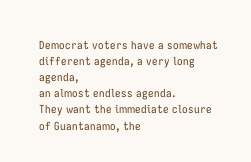Democrat voters have a somewhat different agenda, a very long agenda,
an almost endless agenda.
They want the immediate closure of Guantanamo, the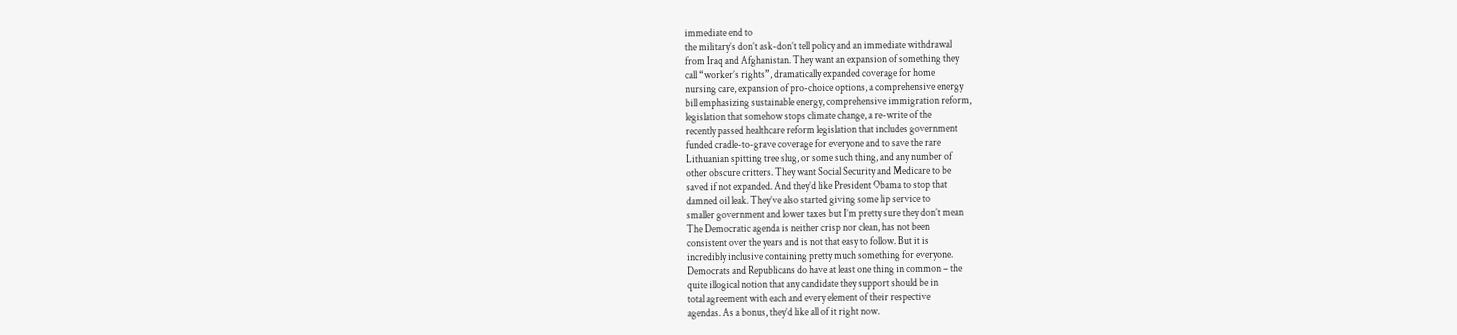immediate end to
the military’s don’t ask-don’t tell policy and an immediate withdrawal
from Iraq and Afghanistan. They want an expansion of something they
call “worker’s rights”, dramatically expanded coverage for home
nursing care, expansion of pro-choice options, a comprehensive energy
bill emphasizing sustainable energy, comprehensive immigration reform,
legislation that somehow stops climate change, a re-write of the
recently passed healthcare reform legislation that includes government
funded cradle-to-grave coverage for everyone and to save the rare
Lithuanian spitting tree slug, or some such thing, and any number of
other obscure critters. They want Social Security and Medicare to be
saved if not expanded. And they’d like President Obama to stop that
damned oil leak. They’ve also started giving some lip service to
smaller government and lower taxes but I’m pretty sure they don’t mean
The Democratic agenda is neither crisp nor clean, has not been
consistent over the years and is not that easy to follow. But it is
incredibly inclusive containing pretty much something for everyone.
Democrats and Republicans do have at least one thing in common – the
quite illogical notion that any candidate they support should be in
total agreement with each and every element of their respective
agendas. As a bonus, they’d like all of it right now.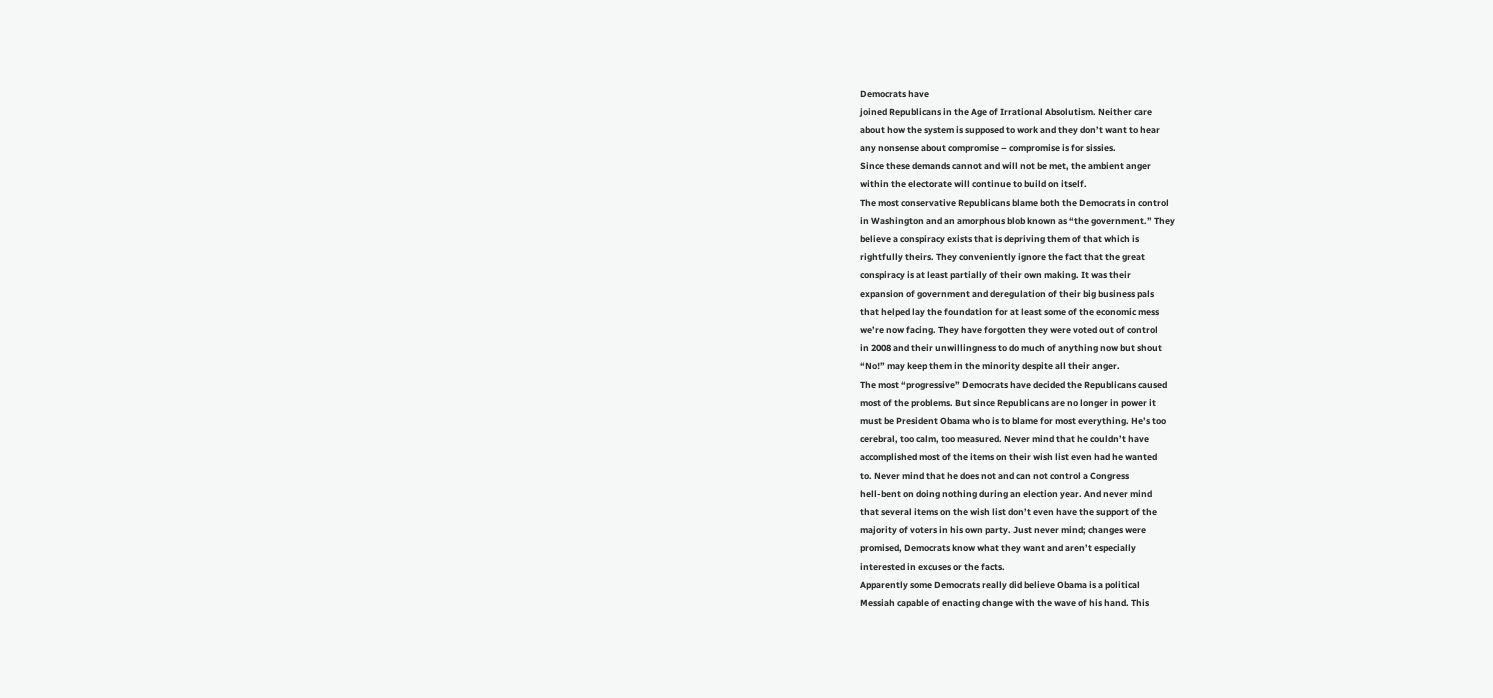Democrats have
joined Republicans in the Age of Irrational Absolutism. Neither care
about how the system is supposed to work and they don’t want to hear
any nonsense about compromise – compromise is for sissies.
Since these demands cannot and will not be met, the ambient anger
within the electorate will continue to build on itself.
The most conservative Republicans blame both the Democrats in control
in Washington and an amorphous blob known as “the government.” They
believe a conspiracy exists that is depriving them of that which is
rightfully theirs. They conveniently ignore the fact that the great
conspiracy is at least partially of their own making. It was their
expansion of government and deregulation of their big business pals
that helped lay the foundation for at least some of the economic mess
we’re now facing. They have forgotten they were voted out of control
in 2008 and their unwillingness to do much of anything now but shout
“No!” may keep them in the minority despite all their anger.
The most “progressive” Democrats have decided the Republicans caused
most of the problems. But since Republicans are no longer in power it
must be President Obama who is to blame for most everything. He’s too
cerebral, too calm, too measured. Never mind that he couldn’t have
accomplished most of the items on their wish list even had he wanted
to. Never mind that he does not and can not control a Congress
hell-bent on doing nothing during an election year. And never mind
that several items on the wish list don’t even have the support of the
majority of voters in his own party. Just never mind; changes were
promised, Democrats know what they want and aren’t especially
interested in excuses or the facts.
Apparently some Democrats really did believe Obama is a political
Messiah capable of enacting change with the wave of his hand. This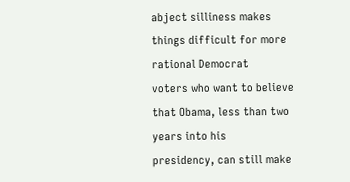abject silliness makes things difficult for more rational Democrat
voters who want to believe that Obama, less than two years into his
presidency, can still make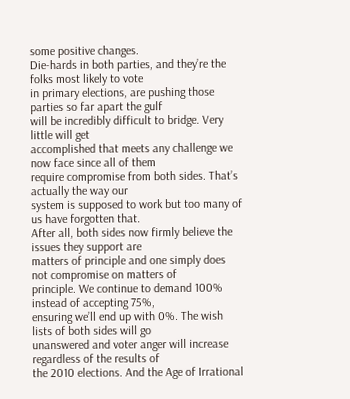some positive changes.
Die-hards in both parties, and they’re the folks most likely to vote
in primary elections, are pushing those parties so far apart the gulf
will be incredibly difficult to bridge. Very little will get
accomplished that meets any challenge we now face since all of them
require compromise from both sides. That’s actually the way our
system is supposed to work but too many of us have forgotten that.
After all, both sides now firmly believe the issues they support are
matters of principle and one simply does not compromise on matters of
principle. We continue to demand 100% instead of accepting 75%,
ensuring we’ll end up with 0%. The wish lists of both sides will go
unanswered and voter anger will increase regardless of the results of
the 2010 elections. And the Age of Irrational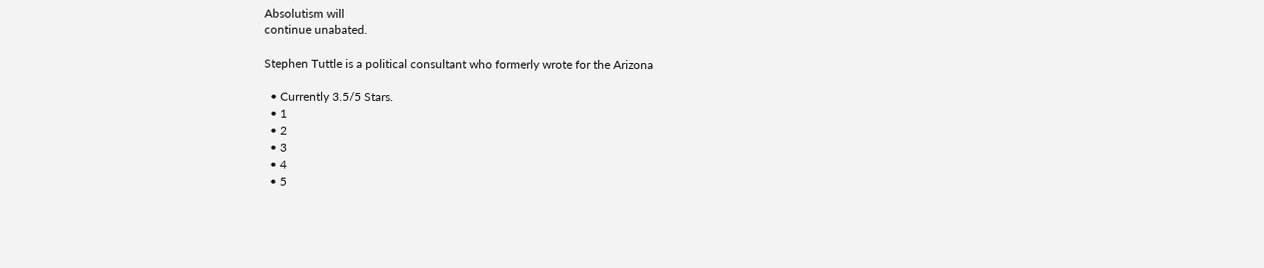Absolutism will
continue unabated.

Stephen Tuttle is a political consultant who formerly wrote for the Arizona

  • Currently 3.5/5 Stars.
  • 1
  • 2
  • 3
  • 4
  • 5